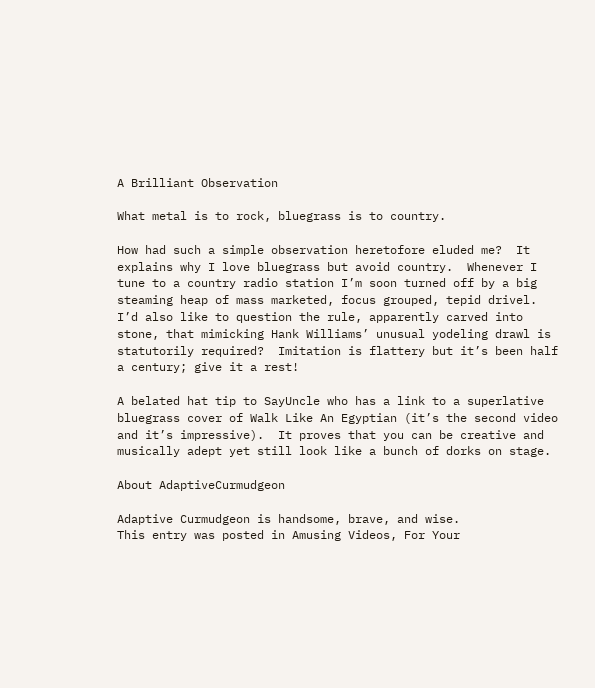A Brilliant Observation

What metal is to rock, bluegrass is to country.

How had such a simple observation heretofore eluded me?  It explains why I love bluegrass but avoid country.  Whenever I tune to a country radio station I’m soon turned off by a big steaming heap of mass marketed, focus grouped, tepid drivel.  I’d also like to question the rule, apparently carved into stone, that mimicking Hank Williams’ unusual yodeling drawl is statutorily required?  Imitation is flattery but it’s been half a century; give it a rest!

A belated hat tip to SayUncle who has a link to a superlative bluegrass cover of Walk Like An Egyptian (it’s the second video and it’s impressive).  It proves that you can be creative and musically adept yet still look like a bunch of dorks on stage.

About AdaptiveCurmudgeon

Adaptive Curmudgeon is handsome, brave, and wise.
This entry was posted in Amusing Videos, For Your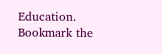Education. Bookmark the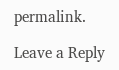permalink.

Leave a Reply